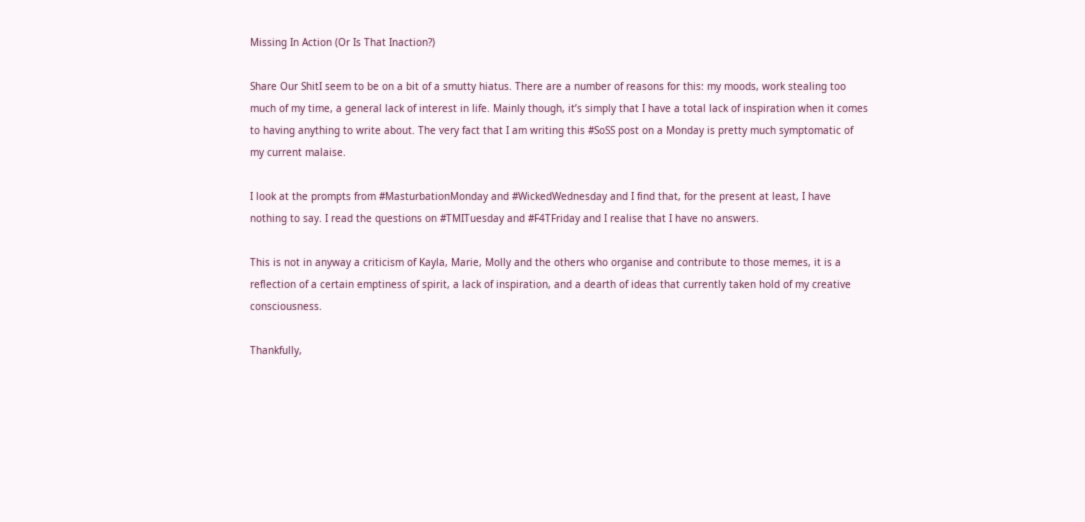Missing In Action (Or Is That Inaction?)

Share Our ShitI seem to be on a bit of a smutty hiatus. There are a number of reasons for this: my moods, work stealing too much of my time, a general lack of interest in life. Mainly though, it’s simply that I have a total lack of inspiration when it comes to having anything to write about. The very fact that I am writing this #SoSS post on a Monday is pretty much symptomatic of my current malaise.

I look at the prompts from #MasturbationMonday and #WickedWednesday and I find that, for the present at least, I have nothing to say. I read the questions on #TMITuesday and #F4TFriday and I realise that I have no answers.

This is not in anyway a criticism of Kayla, Marie, Molly and the others who organise and contribute to those memes, it is a reflection of a certain emptiness of spirit, a lack of inspiration, and a dearth of ideas that currently taken hold of my creative consciousness.

Thankfully,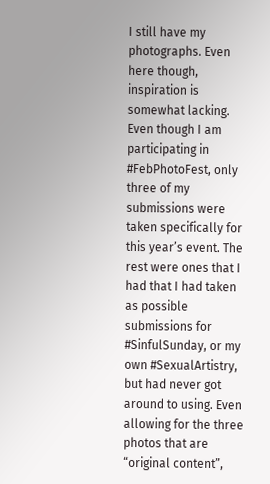I still have my photographs. Even here though, inspiration is somewhat lacking. Even though I am participating in #FebPhotoFest, only three of my submissions were taken specifically for this year’s event. The rest were ones that I had that I had taken as possible submissions for #SinfulSunday, or my own #SexualArtistry, but had never got around to using. Even allowing for the three photos that are “original content”,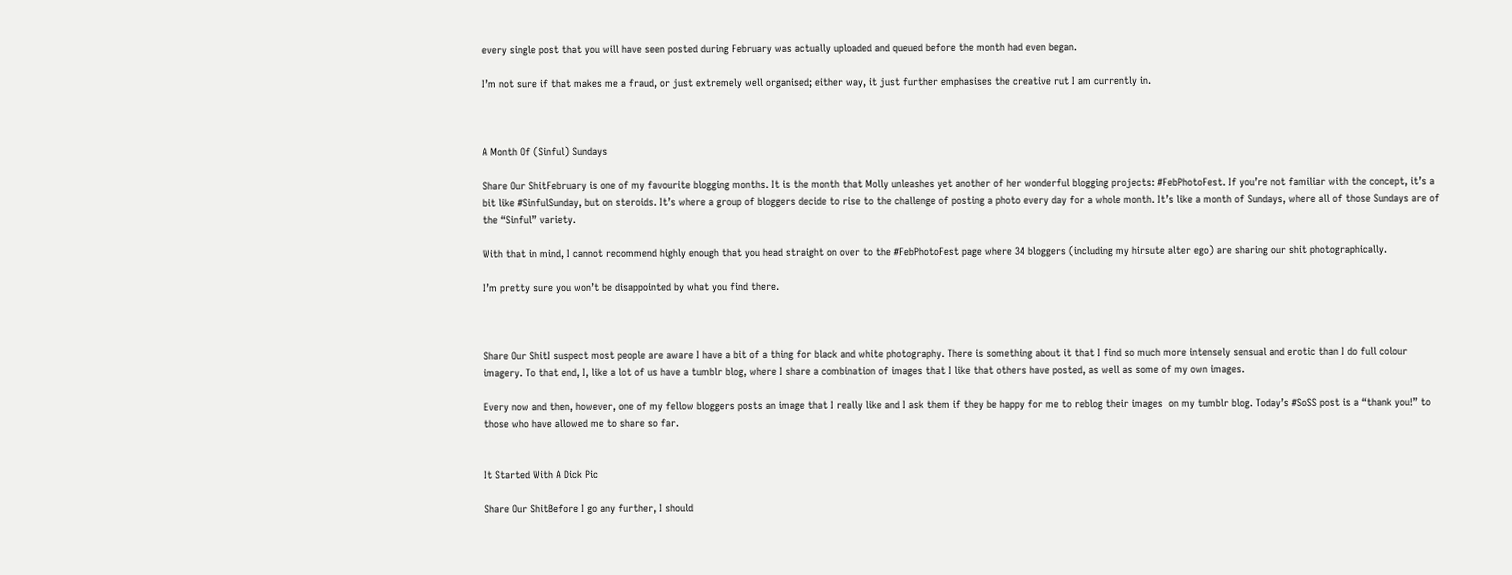every single post that you will have seen posted during February was actually uploaded and queued before the month had even began.

I’m not sure if that makes me a fraud, or just extremely well organised; either way, it just further emphasises the creative rut I am currently in.



A Month Of (Sinful) Sundays

Share Our ShitFebruary is one of my favourite blogging months. It is the month that Molly unleashes yet another of her wonderful blogging projects: #FebPhotoFest. If you’re not familiar with the concept, it’s a bit like #SinfulSunday, but on steroids. It’s where a group of bloggers decide to rise to the challenge of posting a photo every day for a whole month. It’s like a month of Sundays, where all of those Sundays are of the “Sinful” variety.

With that in mind, I cannot recommend highly enough that you head straight on over to the #FebPhotoFest page where 34 bloggers (including my hirsute alter ego) are sharing our shit photographically.

I’m pretty sure you won’t be disappointed by what you find there.



Share Our ShitI suspect most people are aware I have a bit of a thing for black and white photography. There is something about it that I find so much more intensely sensual and erotic than I do full colour imagery. To that end, I, like a lot of us have a tumblr blog, where I share a combination of images that I like that others have posted, as well as some of my own images.

Every now and then, however, one of my fellow bloggers posts an image that I really like and I ask them if they be happy for me to reblog their images  on my tumblr blog. Today’s #SoSS post is a “thank you!” to those who have allowed me to share so far.


It Started With A Dick Pic

Share Our ShitBefore I go any further, I should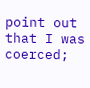point out that I was coerced;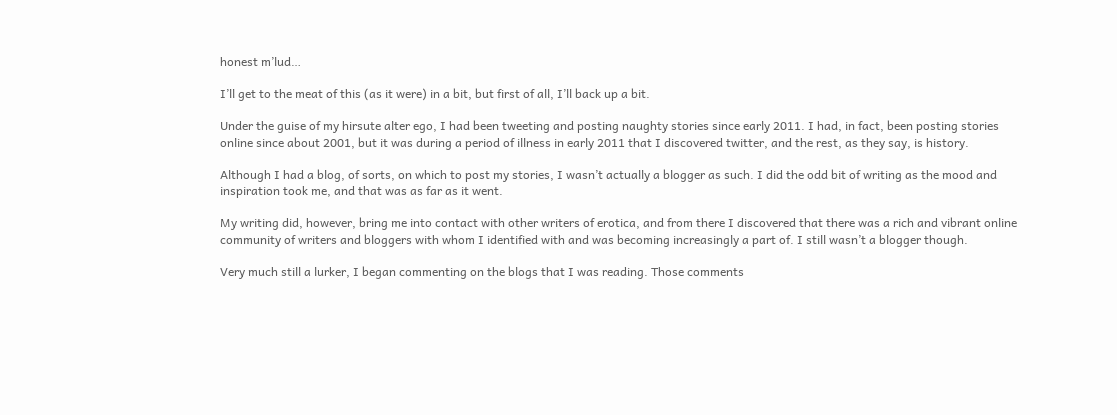honest m’lud…

I’ll get to the meat of this (as it were) in a bit, but first of all, I’ll back up a bit.

Under the guise of my hirsute alter ego, I had been tweeting and posting naughty stories since early 2011. I had, in fact, been posting stories online since about 2001, but it was during a period of illness in early 2011 that I discovered twitter, and the rest, as they say, is history.

Although I had a blog, of sorts, on which to post my stories, I wasn’t actually a blogger as such. I did the odd bit of writing as the mood and inspiration took me, and that was as far as it went.

My writing did, however, bring me into contact with other writers of erotica, and from there I discovered that there was a rich and vibrant online community of writers and bloggers with whom I identified with and was becoming increasingly a part of. I still wasn’t a blogger though.

Very much still a lurker, I began commenting on the blogs that I was reading. Those comments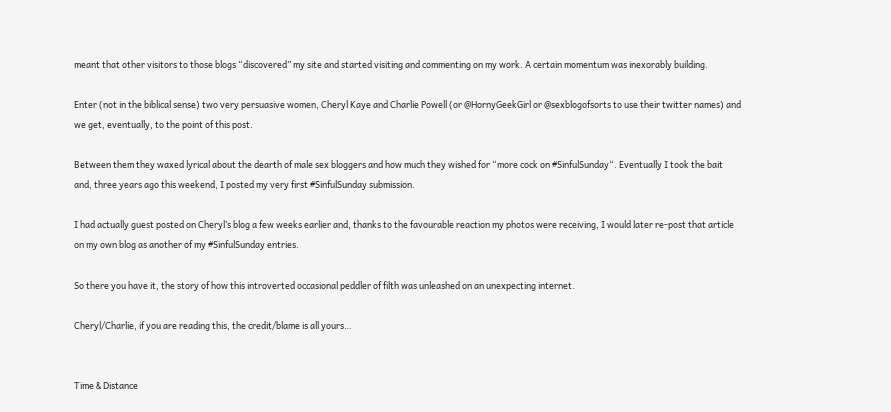meant that other visitors to those blogs “discovered” my site and started visiting and commenting on my work. A certain momentum was inexorably building.

Enter (not in the biblical sense) two very persuasive women, Cheryl Kaye and Charlie Powell (or @HornyGeekGirl or @sexblogofsorts to use their twitter names) and we get, eventually, to the point of this post.

Between them they waxed lyrical about the dearth of male sex bloggers and how much they wished for “more cock on #SinfulSunday“. Eventually I took the bait and, three years ago this weekend, I posted my very first #SinfulSunday submission.

I had actually guest posted on Cheryl’s blog a few weeks earlier and, thanks to the favourable reaction my photos were receiving, I would later re-post that article on my own blog as another of my #SinfulSunday entries.

So there you have it, the story of how this introverted occasional peddler of filth was unleashed on an unexpecting internet.

Cheryl/Charlie, if you are reading this, the credit/blame is all yours…


Time & Distance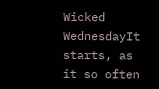Wicked WednesdayIt starts, as it so often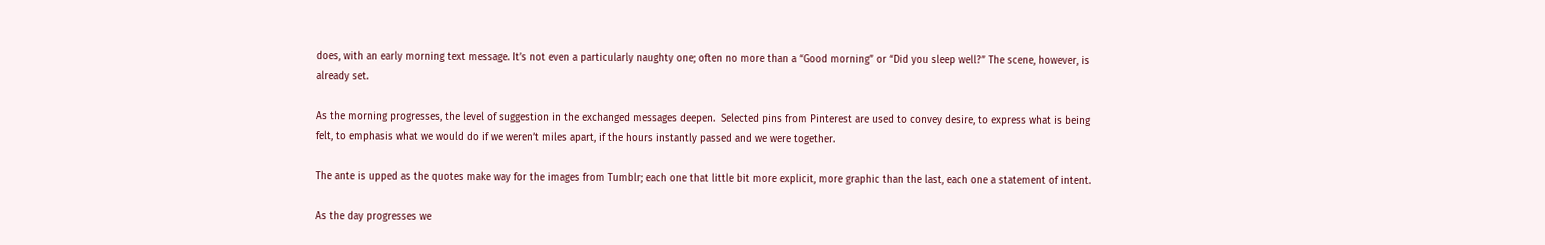does, with an early morning text message. It’s not even a particularly naughty one; often no more than a “Good morning” or “Did you sleep well?” The scene, however, is already set.

As the morning progresses, the level of suggestion in the exchanged messages deepen.  Selected pins from Pinterest are used to convey desire, to express what is being felt, to emphasis what we would do if we weren’t miles apart, if the hours instantly passed and we were together.

The ante is upped as the quotes make way for the images from Tumblr; each one that little bit more explicit, more graphic than the last, each one a statement of intent.

As the day progresses we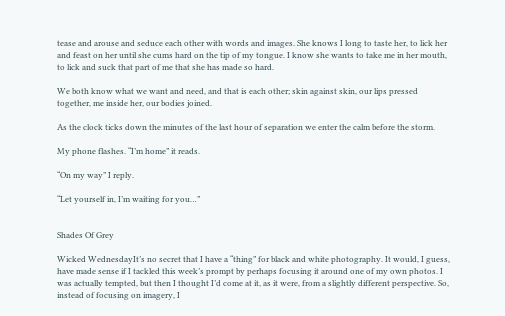tease and arouse and seduce each other with words and images. She knows I long to taste her, to lick her and feast on her until she cums hard on the tip of my tongue. I know she wants to take me in her mouth, to lick and suck that part of me that she has made so hard.

We both know what we want and need, and that is each other; skin against skin, our lips pressed together, me inside her, our bodies joined.

As the clock ticks down the minutes of the last hour of separation we enter the calm before the storm.

My phone flashes. “I’m home” it reads.

“On my way” I reply.

“Let yourself in, I’m waiting for you…”


Shades Of Grey

Wicked WednesdayIt’s no secret that I have a “thing” for black and white photography. It would, I guess, have made sense if I tackled this week’s prompt by perhaps focusing it around one of my own photos. I was actually tempted, but then I thought I’d come at it, as it were, from a slightly different perspective. So, instead of focusing on imagery, I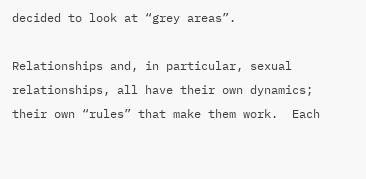decided to look at “grey areas”.

Relationships and, in particular, sexual relationships, all have their own dynamics; their own “rules” that make them work.  Each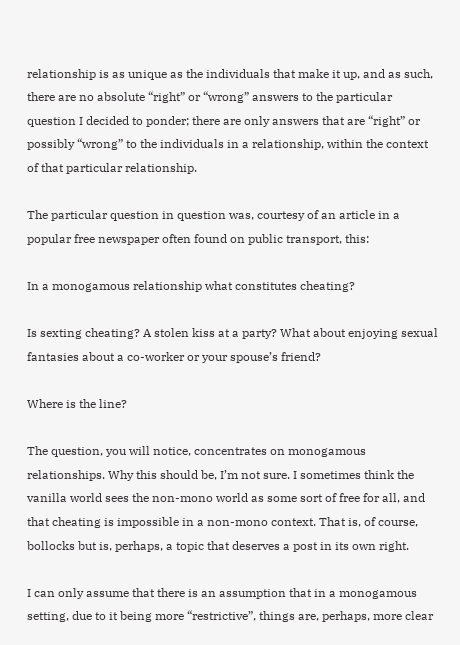relationship is as unique as the individuals that make it up, and as such, there are no absolute “right” or “wrong” answers to the particular question I decided to ponder; there are only answers that are “right” or possibly “wrong” to the individuals in a relationship, within the context of that particular relationship.

The particular question in question was, courtesy of an article in a popular free newspaper often found on public transport, this:

In a monogamous relationship what constitutes cheating?

Is sexting cheating? A stolen kiss at a party? What about enjoying sexual fantasies about a co-worker or your spouse’s friend?

Where is the line?

The question, you will notice, concentrates on monogamous relationships. Why this should be, I’m not sure. I sometimes think the vanilla world sees the non-mono world as some sort of free for all, and that cheating is impossible in a non-mono context. That is, of course, bollocks but is, perhaps, a topic that deserves a post in its own right.

I can only assume that there is an assumption that in a monogamous setting, due to it being more “restrictive”, things are, perhaps, more clear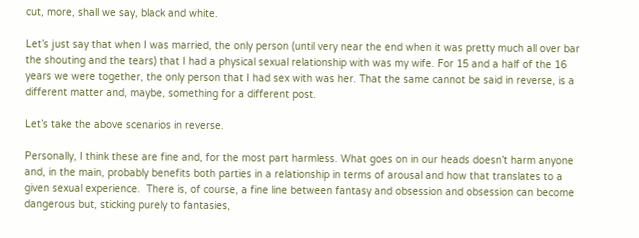cut, more, shall we say, black and white.

Let’s just say that when I was married, the only person (until very near the end when it was pretty much all over bar the shouting and the tears) that I had a physical sexual relationship with was my wife. For 15 and a half of the 16 years we were together, the only person that I had sex with was her. That the same cannot be said in reverse, is a different matter and, maybe, something for a different post.

Let’s take the above scenarios in reverse.

Personally, I think these are fine and, for the most part harmless. What goes on in our heads doesn’t harm anyone and, in the main, probably benefits both parties in a relationship in terms of arousal and how that translates to a given sexual experience.  There is, of course, a fine line between fantasy and obsession and obsession can become dangerous but, sticking purely to fantasies,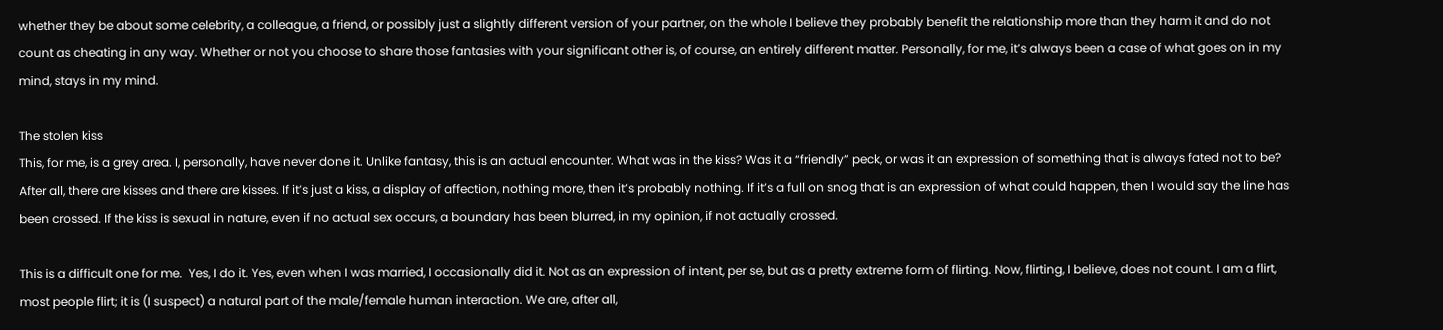whether they be about some celebrity, a colleague, a friend, or possibly just a slightly different version of your partner, on the whole I believe they probably benefit the relationship more than they harm it and do not count as cheating in any way. Whether or not you choose to share those fantasies with your significant other is, of course, an entirely different matter. Personally, for me, it’s always been a case of what goes on in my mind, stays in my mind.

The stolen kiss
This, for me, is a grey area. I, personally, have never done it. Unlike fantasy, this is an actual encounter. What was in the kiss? Was it a “friendly” peck, or was it an expression of something that is always fated not to be?  After all, there are kisses and there are kisses. If it’s just a kiss, a display of affection, nothing more, then it’s probably nothing. If it’s a full on snog that is an expression of what could happen, then I would say the line has been crossed. If the kiss is sexual in nature, even if no actual sex occurs, a boundary has been blurred, in my opinion, if not actually crossed.

This is a difficult one for me.  Yes, I do it. Yes, even when I was married, I occasionally did it. Not as an expression of intent, per se, but as a pretty extreme form of flirting. Now, flirting, I believe, does not count. I am a flirt, most people flirt; it is (I suspect) a natural part of the male/female human interaction. We are, after all,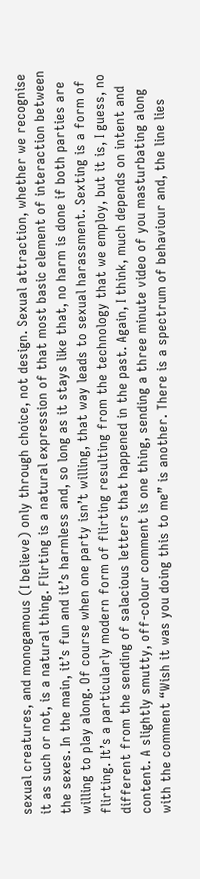sexual creatures, and monogamous (I believe) only through choice, not design. Sexual attraction, whether we recognise it as such or not, is a natural thing. Flirting is a natural expression of that most basic element of interaction between the sexes. In the main, it’s fun and it’s harmless and, so long as it stays like that, no harm is done if both parties are willing to play along. Of course when one party isn’t willing, that way leads to sexual harassment. Sexting is a form of flirting. It’s a particularly modern form of flirting resulting from the technology that we employ, but it is, I guess, no different from the sending of salacious letters that happened in the past. Again, I think, much depends on intent and content. A slightly smutty, off-colour comment is one thing, sending a three minute video of you masturbating along with the comment “Wish it was you doing this to me” is another. There is a spectrum of behaviour and, the line lies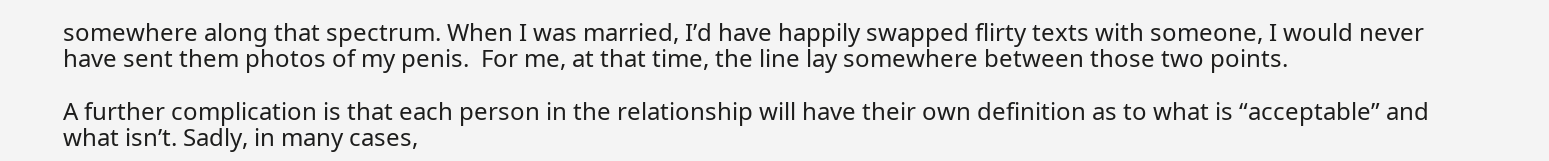somewhere along that spectrum. When I was married, I’d have happily swapped flirty texts with someone, I would never have sent them photos of my penis.  For me, at that time, the line lay somewhere between those two points.

A further complication is that each person in the relationship will have their own definition as to what is “acceptable” and what isn’t. Sadly, in many cases,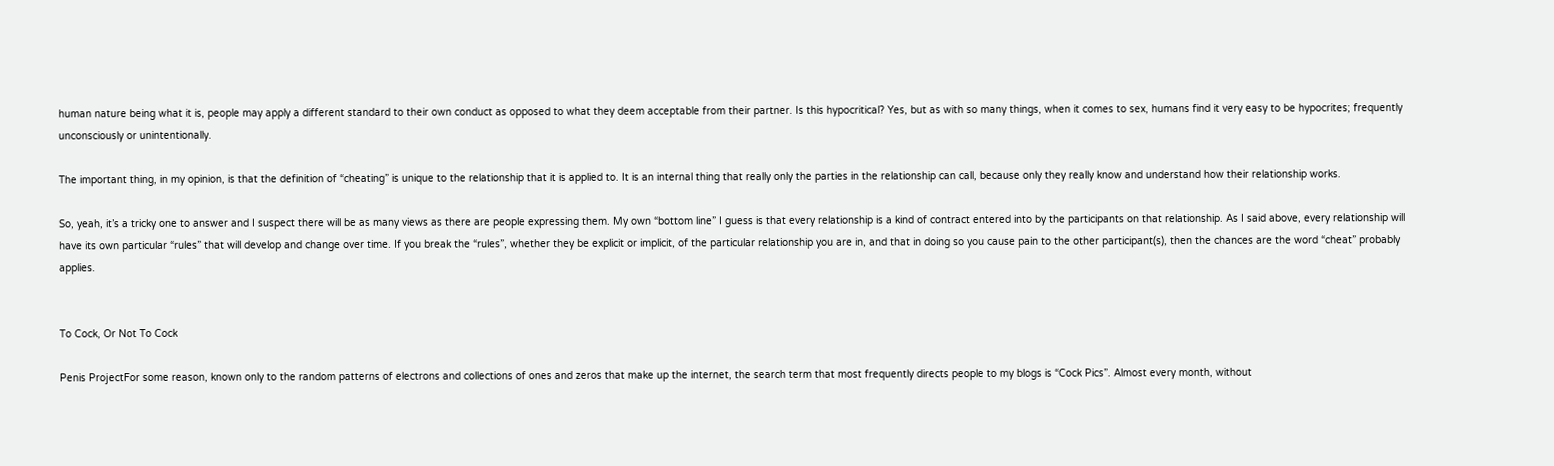human nature being what it is, people may apply a different standard to their own conduct as opposed to what they deem acceptable from their partner. Is this hypocritical? Yes, but as with so many things, when it comes to sex, humans find it very easy to be hypocrites; frequently unconsciously or unintentionally.

The important thing, in my opinion, is that the definition of “cheating” is unique to the relationship that it is applied to. It is an internal thing that really only the parties in the relationship can call, because only they really know and understand how their relationship works.

So, yeah, it’s a tricky one to answer and I suspect there will be as many views as there are people expressing them. My own “bottom line” I guess is that every relationship is a kind of contract entered into by the participants on that relationship. As I said above, every relationship will have its own particular “rules” that will develop and change over time. If you break the “rules”, whether they be explicit or implicit, of the particular relationship you are in, and that in doing so you cause pain to the other participant(s), then the chances are the word “cheat” probably applies.


To Cock, Or Not To Cock

Penis ProjectFor some reason, known only to the random patterns of electrons and collections of ones and zeros that make up the internet, the search term that most frequently directs people to my blogs is “Cock Pics”. Almost every month, without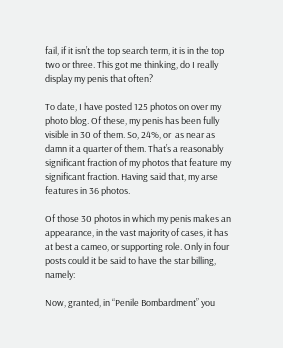fail, if it isn’t the top search term, it is in the top two or three. This got me thinking, do I really display my penis that often?

To date, I have posted 125 photos on over my photo blog. Of these, my penis has been fully visible in 30 of them. So, 24%, or  as near as damn it a quarter of them. That’s a reasonably significant fraction of my photos that feature my significant fraction. Having said that, my arse features in 36 photos.

Of those 30 photos in which my penis makes an appearance, in the vast majority of cases, it has at best a cameo, or supporting role. Only in four posts could it be said to have the star billing, namely:

Now, granted, in “Penile Bombardment” you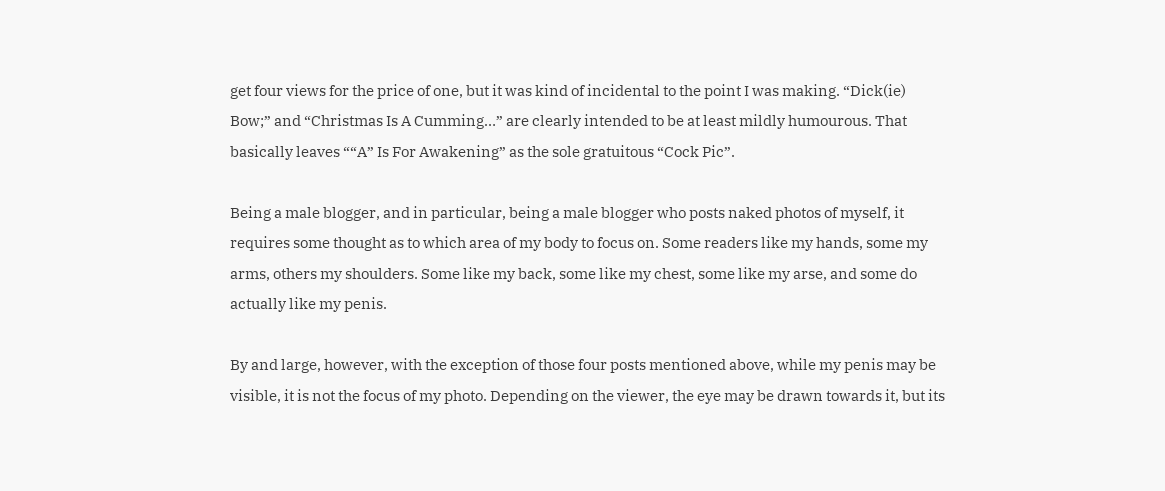get four views for the price of one, but it was kind of incidental to the point I was making. “Dick(ie) Bow;” and “Christmas Is A Cumming…” are clearly intended to be at least mildly humourous. That basically leaves ““A” Is For Awakening” as the sole gratuitous “Cock Pic”.

Being a male blogger, and in particular, being a male blogger who posts naked photos of myself, it requires some thought as to which area of my body to focus on. Some readers like my hands, some my arms, others my shoulders. Some like my back, some like my chest, some like my arse, and some do actually like my penis.

By and large, however, with the exception of those four posts mentioned above, while my penis may be visible, it is not the focus of my photo. Depending on the viewer, the eye may be drawn towards it, but its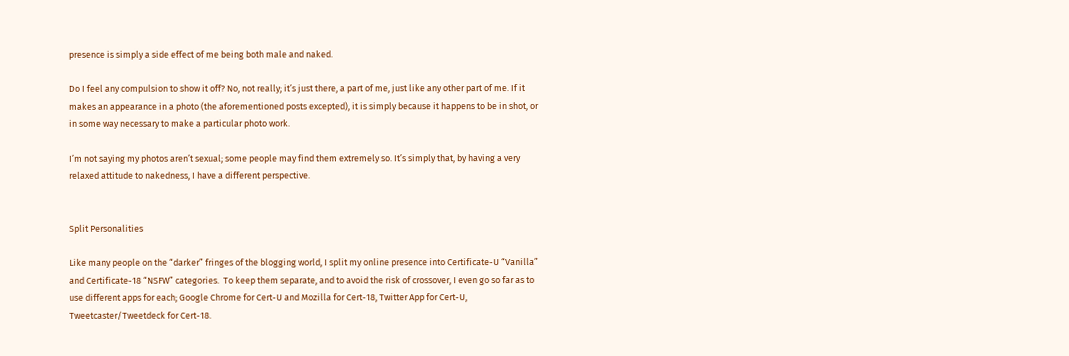presence is simply a side effect of me being both male and naked.

Do I feel any compulsion to show it off? No, not really; it’s just there, a part of me, just like any other part of me. If it makes an appearance in a photo (the aforementioned posts excepted), it is simply because it happens to be in shot, or in some way necessary to make a particular photo work.

I’m not saying my photos aren’t sexual; some people may find them extremely so. It’s simply that, by having a very relaxed attitude to nakedness, I have a different perspective.


Split Personalities

Like many people on the “darker” fringes of the blogging world, I split my online presence into Certificate-U “Vanilla” and Certificate-18 “NSFW” categories.  To keep them separate, and to avoid the risk of crossover, I even go so far as to use different apps for each; Google Chrome for Cert-U and Mozilla for Cert-18, Twitter App for Cert-U, Tweetcaster/Tweetdeck for Cert-18.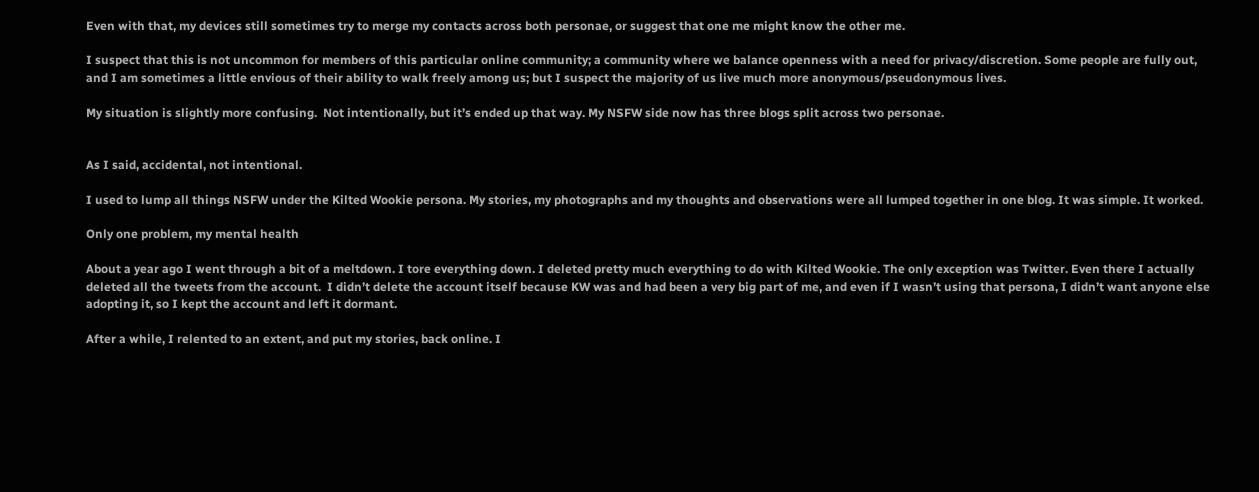Even with that, my devices still sometimes try to merge my contacts across both personae, or suggest that one me might know the other me.

I suspect that this is not uncommon for members of this particular online community; a community where we balance openness with a need for privacy/discretion. Some people are fully out, and I am sometimes a little envious of their ability to walk freely among us; but I suspect the majority of us live much more anonymous/pseudonymous lives.

My situation is slightly more confusing.  Not intentionally, but it’s ended up that way. My NSFW side now has three blogs split across two personae.


As I said, accidental, not intentional.

I used to lump all things NSFW under the Kilted Wookie persona. My stories, my photographs and my thoughts and observations were all lumped together in one blog. It was simple. It worked.

Only one problem, my mental health

About a year ago I went through a bit of a meltdown. I tore everything down. I deleted pretty much everything to do with Kilted Wookie. The only exception was Twitter. Even there I actually deleted all the tweets from the account.  I didn’t delete the account itself because KW was and had been a very big part of me, and even if I wasn’t using that persona, I didn’t want anyone else adopting it, so I kept the account and left it dormant.

After a while, I relented to an extent, and put my stories, back online. I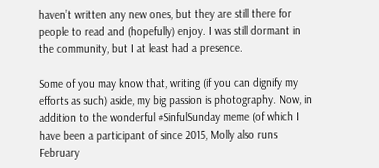haven’t written any new ones, but they are still there for people to read and (hopefully) enjoy. I was still dormant in the community, but I at least had a presence.

Some of you may know that, writing (if you can dignify my efforts as such) aside, my big passion is photography. Now, in addition to the wonderful #SinfulSunday meme (of which I have been a participant of since 2015, Molly also runs February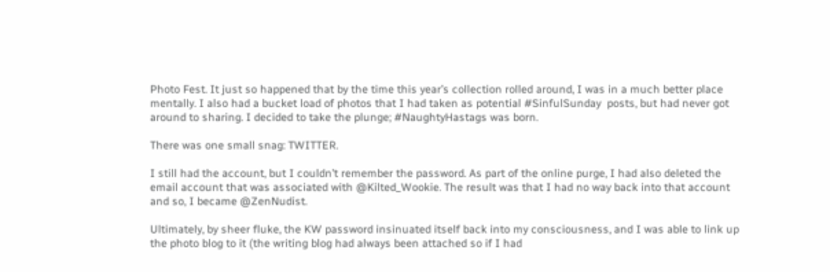Photo Fest. It just so happened that by the time this year’s collection rolled around, I was in a much better place mentally. I also had a bucket load of photos that I had taken as potential #SinfulSunday  posts, but had never got around to sharing. I decided to take the plunge; #NaughtyHastags was born.

There was one small snag: TWITTER.

I still had the account, but I couldn’t remember the password. As part of the online purge, I had also deleted the email account that was associated with @Kilted_Wookie. The result was that I had no way back into that account and so, I became @ZenNudist.

Ultimately, by sheer fluke, the KW password insinuated itself back into my consciousness, and I was able to link up the photo blog to it (the writing blog had always been attached so if I had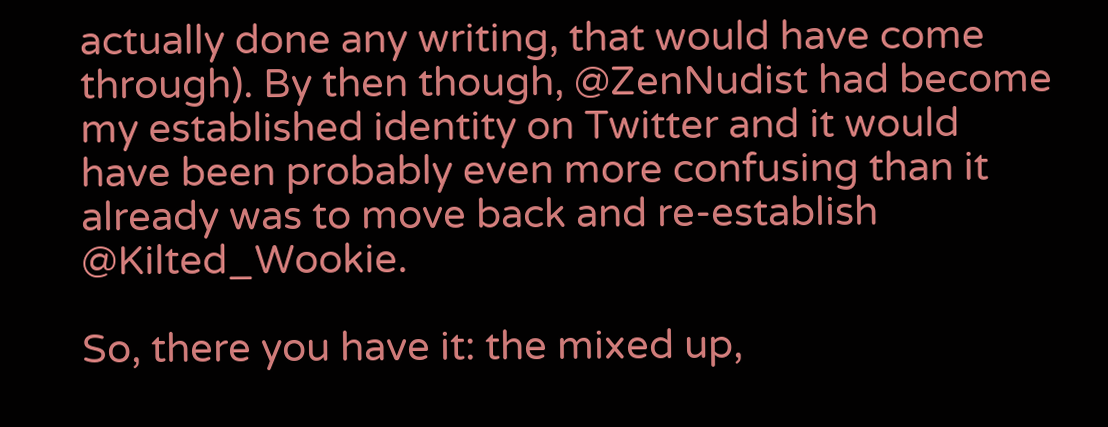actually done any writing, that would have come through). By then though, @ZenNudist had become my established identity on Twitter and it would have been probably even more confusing than it already was to move back and re-establish @Kilted_Wookie.

So, there you have it: the mixed up,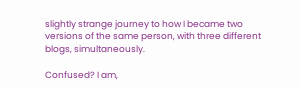slightly strange journey to how I became two versions of the same person, with three different blogs, simultaneously.

Confused? I am,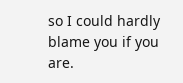so I could hardly blame you if you are.